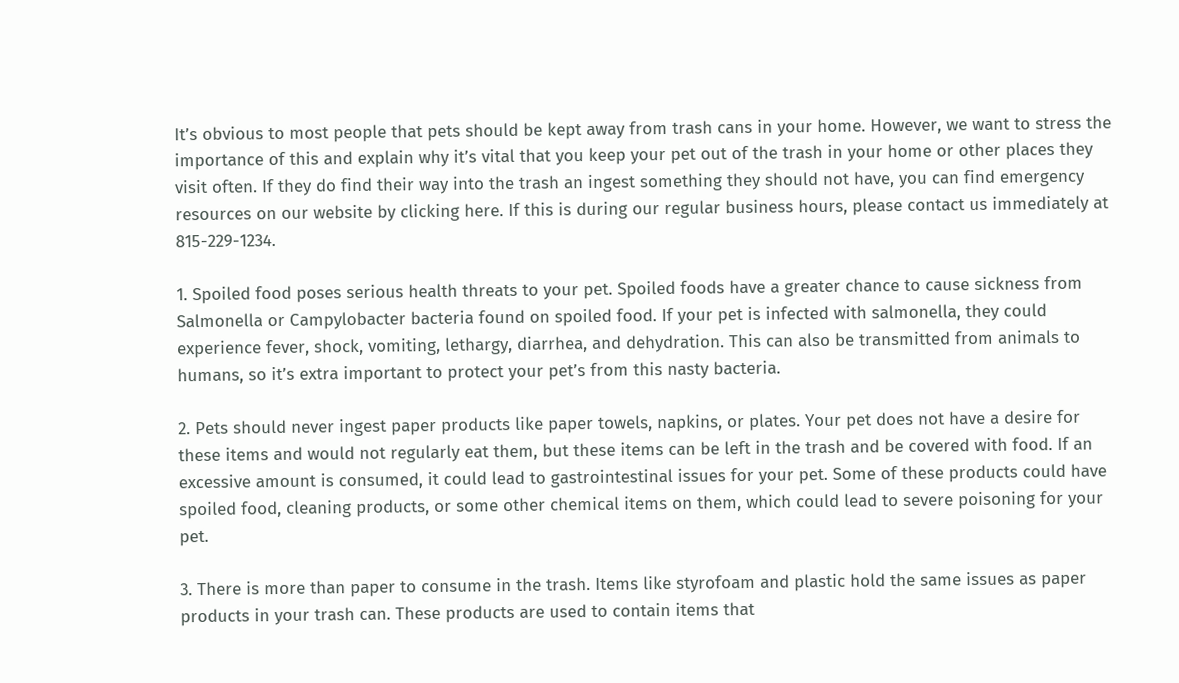It’s obvious to most people that pets should be kept away from trash cans in your home. However, we want to stress the importance of this and explain why it’s vital that you keep your pet out of the trash in your home or other places they visit often. If they do find their way into the trash an ingest something they should not have, you can find emergency resources on our website by clicking here. If this is during our regular business hours, please contact us immediately at 815-229-1234.

1. Spoiled food poses serious health threats to your pet. Spoiled foods have a greater chance to cause sickness from Salmonella or Campylobacter bacteria found on spoiled food. If your pet is infected with salmonella, they could experience fever, shock, vomiting, lethargy, diarrhea, and dehydration. This can also be transmitted from animals to humans, so it’s extra important to protect your pet’s from this nasty bacteria.

2. Pets should never ingest paper products like paper towels, napkins, or plates. Your pet does not have a desire for these items and would not regularly eat them, but these items can be left in the trash and be covered with food. If an excessive amount is consumed, it could lead to gastrointestinal issues for your pet. Some of these products could have spoiled food, cleaning products, or some other chemical items on them, which could lead to severe poisoning for your pet.

3. There is more than paper to consume in the trash. Items like styrofoam and plastic hold the same issues as paper products in your trash can. These products are used to contain items that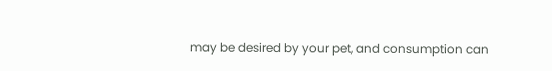may be desired by your pet, and consumption can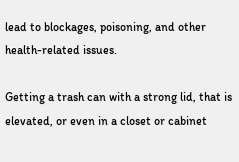lead to blockages, poisoning, and other health-related issues.

Getting a trash can with a strong lid, that is elevated, or even in a closet or cabinet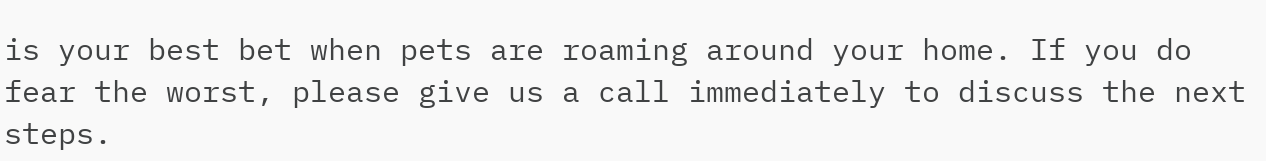is your best bet when pets are roaming around your home. If you do fear the worst, please give us a call immediately to discuss the next steps.